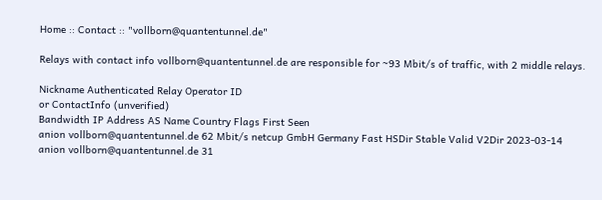Home :: Contact :: "vollborn@quantentunnel.de"

Relays with contact info vollborn@quantentunnel.de are responsible for ~93 Mbit/s of traffic, with 2 middle relays.

Nickname Authenticated Relay Operator ID
or ContactInfo (unverified)
Bandwidth IP Address AS Name Country Flags First Seen
anion vollborn@quantentunnel.de 62 Mbit/s netcup GmbH Germany Fast HSDir Stable Valid V2Dir 2023-03-14
anion vollborn@quantentunnel.de 31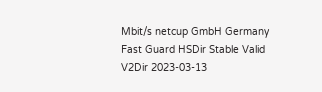Mbit/s netcup GmbH Germany Fast Guard HSDir Stable Valid V2Dir 2023-03-13